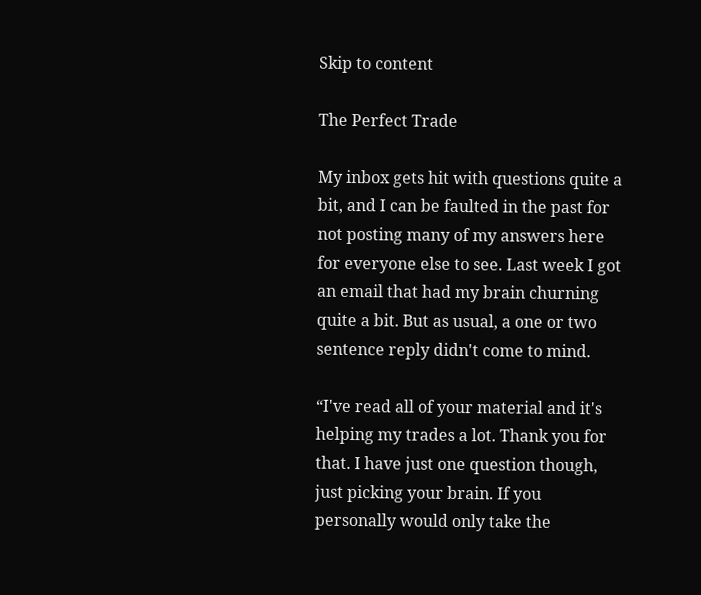Skip to content

The Perfect Trade

My inbox gets hit with questions quite a bit, and I can be faulted in the past for not posting many of my answers here for everyone else to see. Last week I got an email that had my brain churning quite a bit. But as usual, a one or two sentence reply didn't come to mind.

“I've read all of your material and it's helping my trades a lot. Thank you for that. I have just one question though, just picking your brain. If you personally would only take the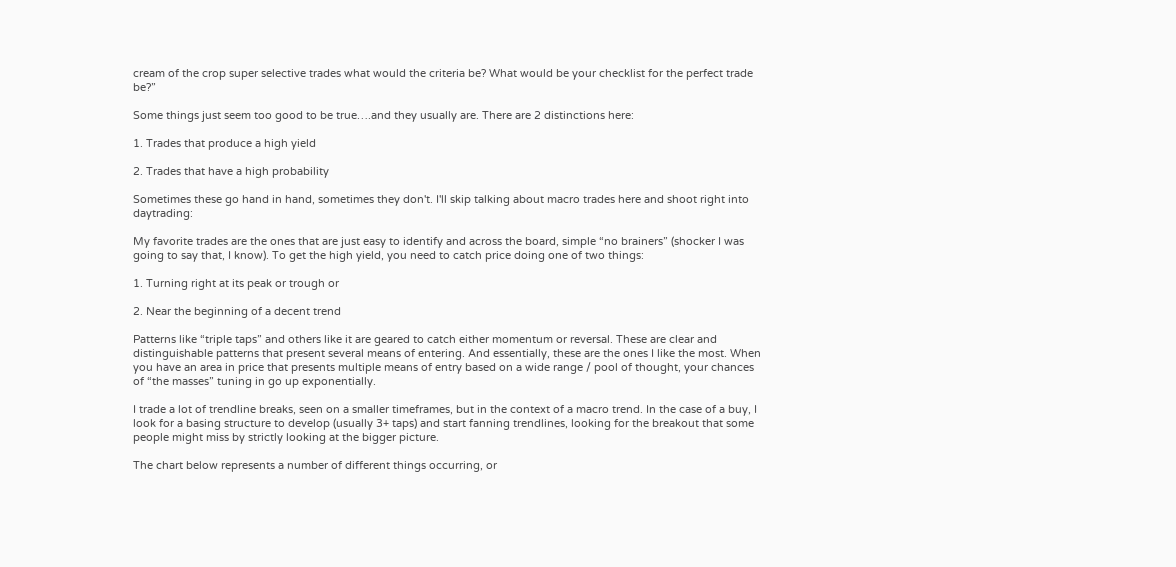cream of the crop super selective trades what would the criteria be? What would be your checklist for the perfect trade be?”

Some things just seem too good to be true….and they usually are. There are 2 distinctions here:

1. Trades that produce a high yield

2. Trades that have a high probability

Sometimes these go hand in hand, sometimes they don't. I'll skip talking about macro trades here and shoot right into daytrading:

My favorite trades are the ones that are just easy to identify and across the board, simple “no brainers” (shocker I was going to say that, I know). To get the high yield, you need to catch price doing one of two things:

1. Turning right at its peak or trough or

2. Near the beginning of a decent trend

Patterns like “triple taps” and others like it are geared to catch either momentum or reversal. These are clear and distinguishable patterns that present several means of entering. And essentially, these are the ones I like the most. When you have an area in price that presents multiple means of entry based on a wide range / pool of thought, your chances of “the masses” tuning in go up exponentially.

I trade a lot of trendline breaks, seen on a smaller timeframes, but in the context of a macro trend. In the case of a buy, I look for a basing structure to develop (usually 3+ taps) and start fanning trendlines, looking for the breakout that some people might miss by strictly looking at the bigger picture.

The chart below represents a number of different things occurring, or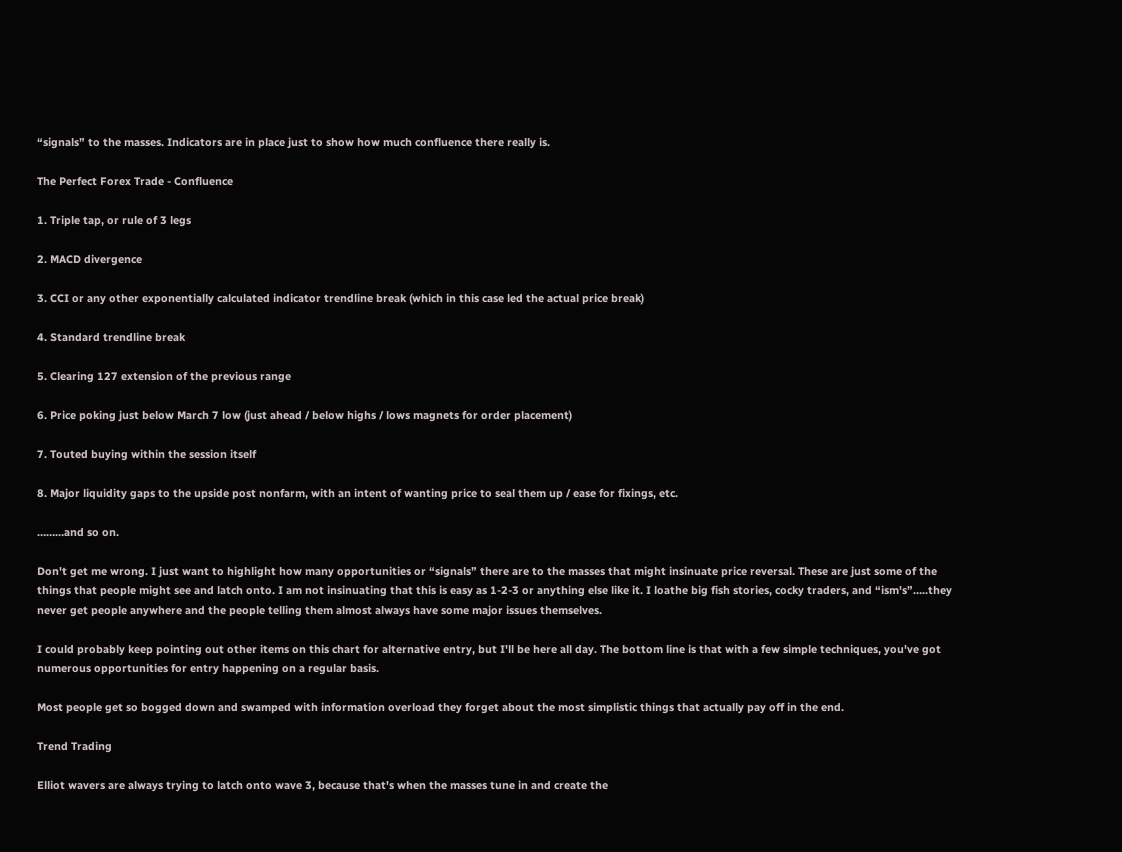“signals” to the masses. Indicators are in place just to show how much confluence there really is.

The Perfect Forex Trade - Confluence

1. Triple tap, or rule of 3 legs

2. MACD divergence

3. CCI or any other exponentially calculated indicator trendline break (which in this case led the actual price break)

4. Standard trendline break

5. Clearing 127 extension of the previous range

6. Price poking just below March 7 low (just ahead / below highs / lows magnets for order placement)

7. Touted buying within the session itself

8. Major liquidity gaps to the upside post nonfarm, with an intent of wanting price to seal them up / ease for fixings, etc.

………and so on.

Don't get me wrong. I just want to highlight how many opportunities or “signals” there are to the masses that might insinuate price reversal. These are just some of the things that people might see and latch onto. I am not insinuating that this is easy as 1-2-3 or anything else like it. I loathe big fish stories, cocky traders, and “ism's”…..they never get people anywhere and the people telling them almost always have some major issues themselves.

I could probably keep pointing out other items on this chart for alternative entry, but I'll be here all day. The bottom line is that with a few simple techniques, you've got numerous opportunities for entry happening on a regular basis.

Most people get so bogged down and swamped with information overload they forget about the most simplistic things that actually pay off in the end.

Trend Trading

Elliot wavers are always trying to latch onto wave 3, because that's when the masses tune in and create the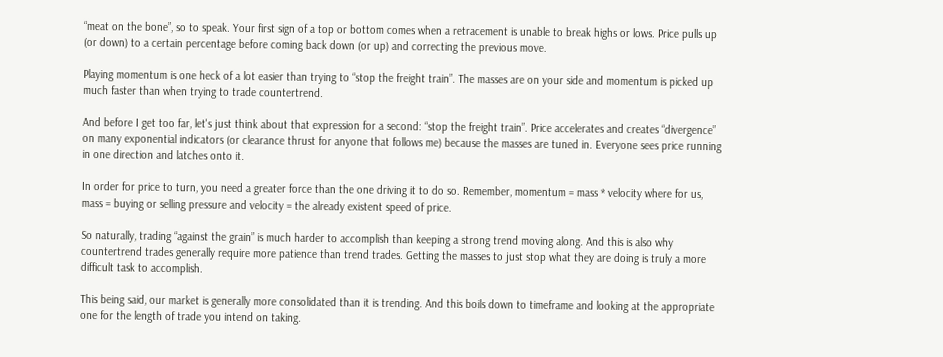“meat on the bone”, so to speak. Your first sign of a top or bottom comes when a retracement is unable to break highs or lows. Price pulls up (or down) to a certain percentage before coming back down (or up) and correcting the previous move.

Playing momentum is one heck of a lot easier than trying to “stop the freight train”. The masses are on your side and momentum is picked up much faster than when trying to trade countertrend.

And before I get too far, let's just think about that expression for a second: “stop the freight train”. Price accelerates and creates “divergence” on many exponential indicators (or clearance thrust for anyone that follows me) because the masses are tuned in. Everyone sees price running in one direction and latches onto it.

In order for price to turn, you need a greater force than the one driving it to do so. Remember, momentum = mass * velocity where for us, mass = buying or selling pressure and velocity = the already existent speed of price.

So naturally, trading “against the grain” is much harder to accomplish than keeping a strong trend moving along. And this is also why countertrend trades generally require more patience than trend trades. Getting the masses to just stop what they are doing is truly a more difficult task to accomplish.

This being said, our market is generally more consolidated than it is trending. And this boils down to timeframe and looking at the appropriate one for the length of trade you intend on taking.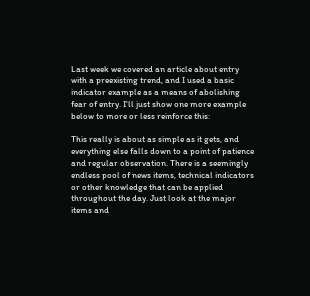Last week we covered an article about entry with a preexisting trend, and I used a basic indicator example as a means of abolishing fear of entry. I'll just show one more example below to more or less reinforce this:

This really is about as simple as it gets, and everything else falls down to a point of patience and regular observation. There is a seemingly endless pool of news items, technical indicators or other knowledge that can be applied throughout the day. Just look at the major items and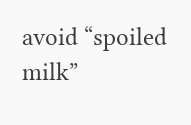avoid “spoiled milk”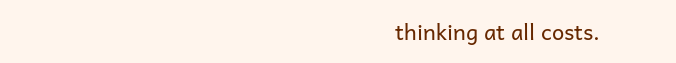thinking at all costs.